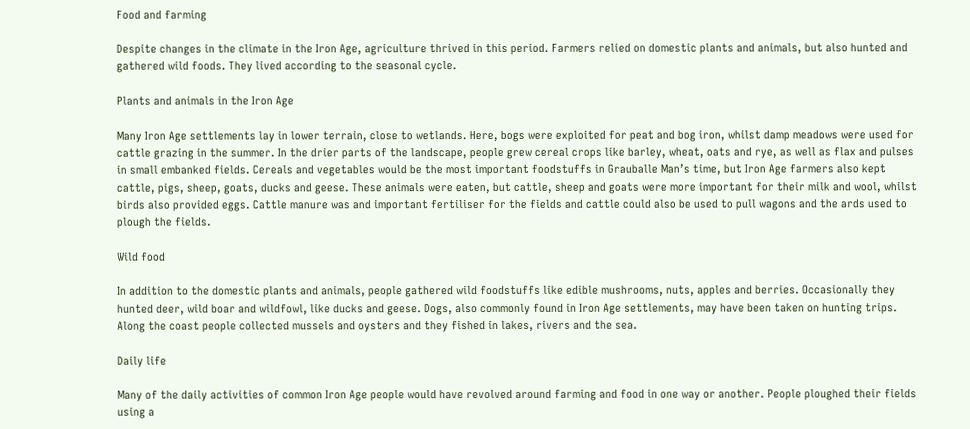Food and farming

Despite changes in the climate in the Iron Age, agriculture thrived in this period. Farmers relied on domestic plants and animals, but also hunted and gathered wild foods. They lived according to the seasonal cycle.

Plants and animals in the Iron Age

Many Iron Age settlements lay in lower terrain, close to wetlands. Here, bogs were exploited for peat and bog iron, whilst damp meadows were used for cattle grazing in the summer. In the drier parts of the landscape, people grew cereal crops like barley, wheat, oats and rye, as well as flax and pulses in small embanked fields. Cereals and vegetables would be the most important foodstuffs in Grauballe Man’s time, but Iron Age farmers also kept cattle, pigs, sheep, goats, ducks and geese. These animals were eaten, but cattle, sheep and goats were more important for their milk and wool, whilst birds also provided eggs. Cattle manure was and important fertiliser for the fields and cattle could also be used to pull wagons and the ards used to plough the fields.

Wild food

In addition to the domestic plants and animals, people gathered wild foodstuffs like edible mushrooms, nuts, apples and berries. Occasionally they hunted deer, wild boar and wildfowl, like ducks and geese. Dogs, also commonly found in Iron Age settlements, may have been taken on hunting trips. Along the coast people collected mussels and oysters and they fished in lakes, rivers and the sea.

Daily life

Many of the daily activities of common Iron Age people would have revolved around farming and food in one way or another. People ploughed their fields using a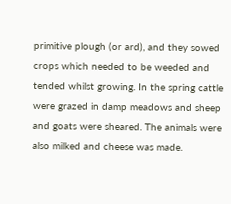primitive plough (or ard), and they sowed crops which needed to be weeded and tended whilst growing. In the spring cattle were grazed in damp meadows and sheep and goats were sheared. The animals were also milked and cheese was made.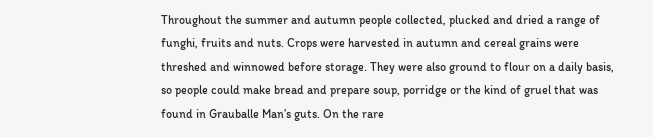Throughout the summer and autumn people collected, plucked and dried a range of funghi, fruits and nuts. Crops were harvested in autumn and cereal grains were threshed and winnowed before storage. They were also ground to flour on a daily basis, so people could make bread and prepare soup, porridge or the kind of gruel that was found in Grauballe Man’s guts. On the rare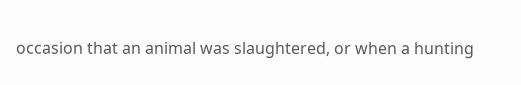occasion that an animal was slaughtered, or when a hunting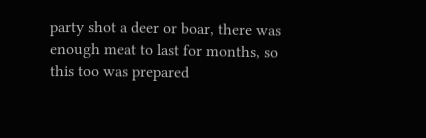party shot a deer or boar, there was enough meat to last for months, so this too was prepared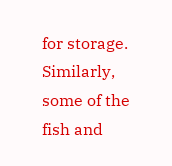for storage. Similarly, some of the fish and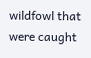wildfowl that were caught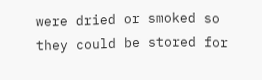were dried or smoked so they could be stored for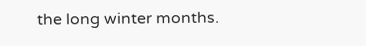the long winter months.